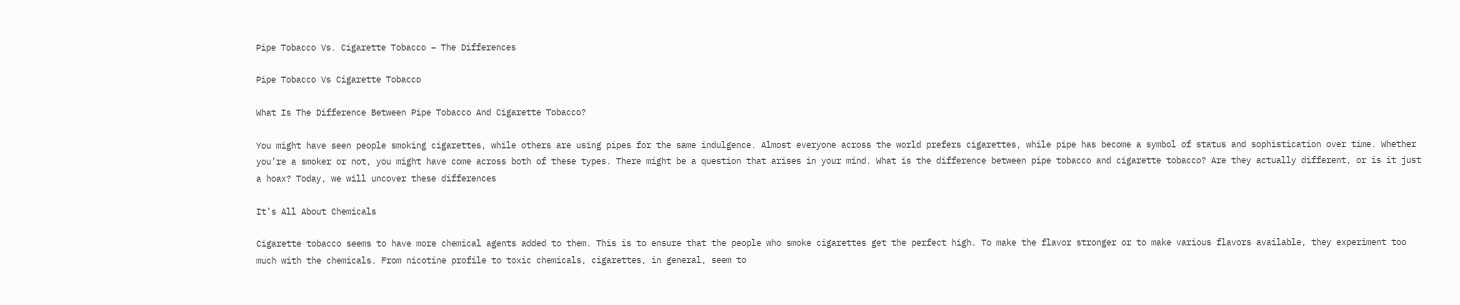Pipe Tobacco Vs. Cigarette Tobacco – The Differences

Pipe Tobacco Vs Cigarette Tobacco

What Is The Difference Between Pipe Tobacco And Cigarette Tobacco?

You might have seen people smoking cigarettes, while others are using pipes for the same indulgence. Almost everyone across the world prefers cigarettes, while pipe has become a symbol of status and sophistication over time. Whether you’re a smoker or not, you might have come across both of these types. There might be a question that arises in your mind. What is the difference between pipe tobacco and cigarette tobacco? Are they actually different, or is it just a hoax? Today, we will uncover these differences

It’s All About Chemicals

Cigarette tobacco seems to have more chemical agents added to them. This is to ensure that the people who smoke cigarettes get the perfect high. To make the flavor stronger or to make various flavors available, they experiment too much with the chemicals. From nicotine profile to toxic chemicals, cigarettes, in general, seem to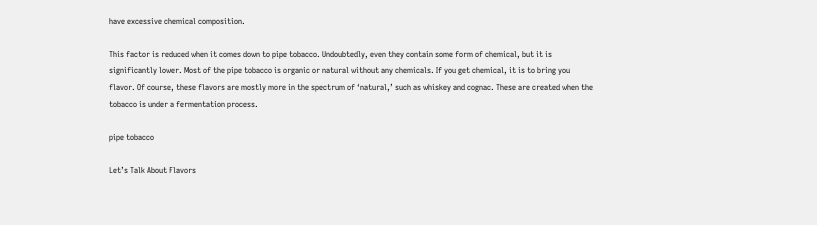have excessive chemical composition.

This factor is reduced when it comes down to pipe tobacco. Undoubtedly, even they contain some form of chemical, but it is significantly lower. Most of the pipe tobacco is organic or natural without any chemicals. If you get chemical, it is to bring you flavor. Of course, these flavors are mostly more in the spectrum of ‘natural,’ such as whiskey and cognac. These are created when the tobacco is under a fermentation process.

pipe tobacco

Let’s Talk About Flavors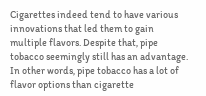Cigarettes indeed tend to have various innovations that led them to gain multiple flavors. Despite that, pipe tobacco seemingly still has an advantage. In other words, pipe tobacco has a lot of flavor options than cigarette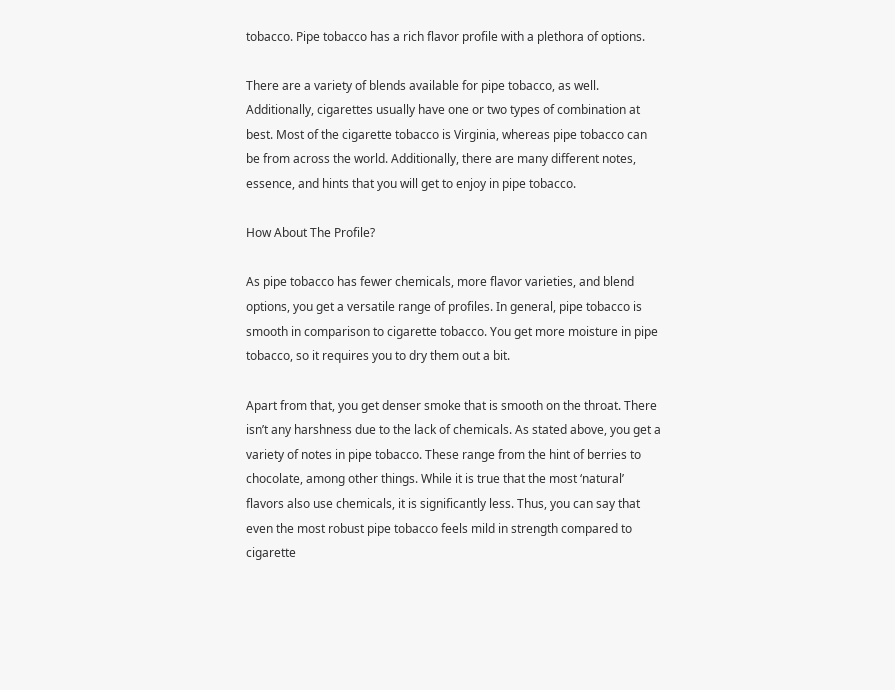tobacco. Pipe tobacco has a rich flavor profile with a plethora of options.

There are a variety of blends available for pipe tobacco, as well. Additionally, cigarettes usually have one or two types of combination at best. Most of the cigarette tobacco is Virginia, whereas pipe tobacco can be from across the world. Additionally, there are many different notes, essence, and hints that you will get to enjoy in pipe tobacco.

How About The Profile?

As pipe tobacco has fewer chemicals, more flavor varieties, and blend options, you get a versatile range of profiles. In general, pipe tobacco is smooth in comparison to cigarette tobacco. You get more moisture in pipe tobacco, so it requires you to dry them out a bit.

Apart from that, you get denser smoke that is smooth on the throat. There isn’t any harshness due to the lack of chemicals. As stated above, you get a variety of notes in pipe tobacco. These range from the hint of berries to chocolate, among other things. While it is true that the most ‘natural’ flavors also use chemicals, it is significantly less. Thus, you can say that even the most robust pipe tobacco feels mild in strength compared to cigarette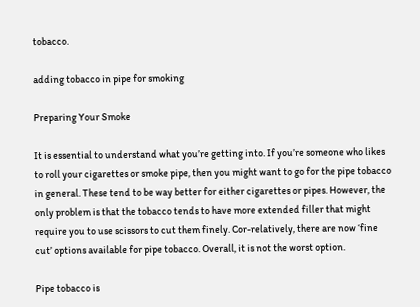tobacco.

adding tobacco in pipe for smoking

Preparing Your Smoke

It is essential to understand what you’re getting into. If you’re someone who likes to roll your cigarettes or smoke pipe, then you might want to go for the pipe tobacco in general. These tend to be way better for either cigarettes or pipes. However, the only problem is that the tobacco tends to have more extended filler that might require you to use scissors to cut them finely. Cor-relatively, there are now ‘fine cut’ options available for pipe tobacco. Overall, it is not the worst option.

Pipe tobacco is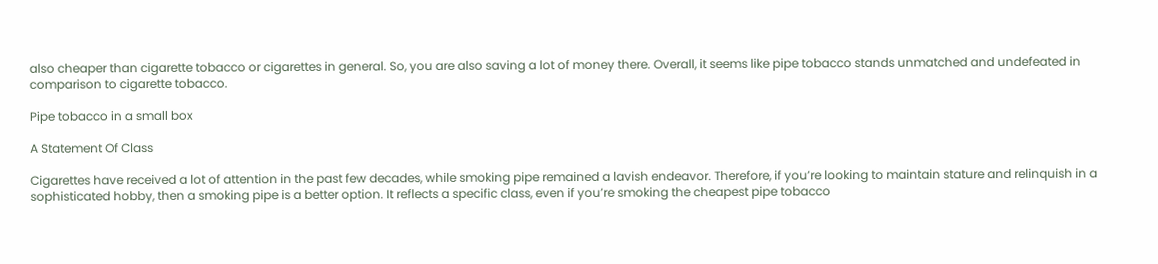also cheaper than cigarette tobacco or cigarettes in general. So, you are also saving a lot of money there. Overall, it seems like pipe tobacco stands unmatched and undefeated in comparison to cigarette tobacco.

Pipe tobacco in a small box

A Statement Of Class

Cigarettes have received a lot of attention in the past few decades, while smoking pipe remained a lavish endeavor. Therefore, if you’re looking to maintain stature and relinquish in a sophisticated hobby, then a smoking pipe is a better option. It reflects a specific class, even if you’re smoking the cheapest pipe tobacco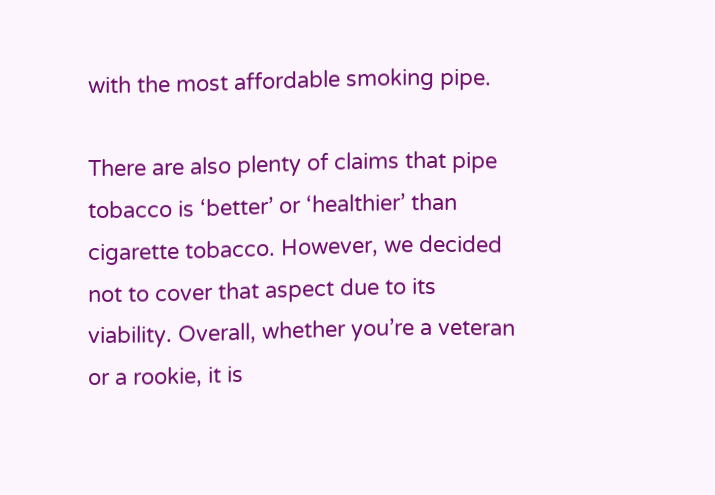with the most affordable smoking pipe.

There are also plenty of claims that pipe tobacco is ‘better’ or ‘healthier’ than cigarette tobacco. However, we decided not to cover that aspect due to its viability. Overall, whether you’re a veteran or a rookie, it is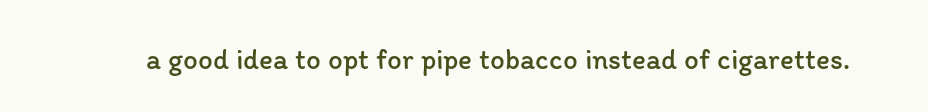a good idea to opt for pipe tobacco instead of cigarettes.